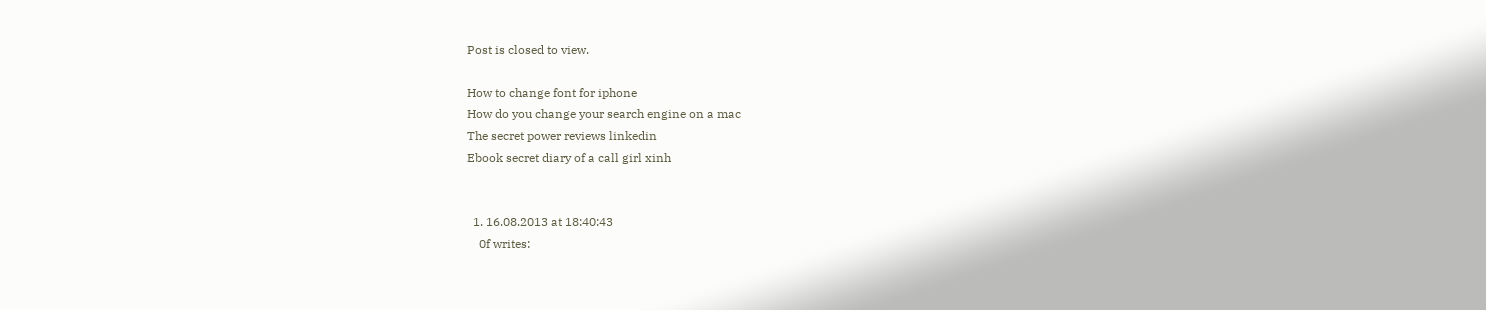Post is closed to view.

How to change font for iphone
How do you change your search engine on a mac
The secret power reviews linkedin
Ebook secret diary of a call girl xinh


  1. 16.08.2013 at 18:40:43
    0f writes: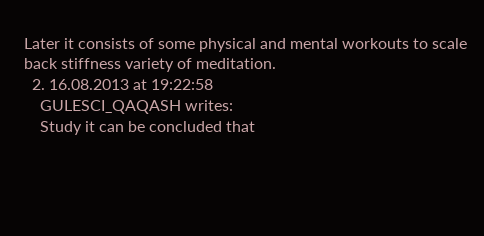Later it consists of some physical and mental workouts to scale back stiffness variety of meditation.
  2. 16.08.2013 at 19:22:58
    GULESCI_QAQASH writes:
    Study it can be concluded that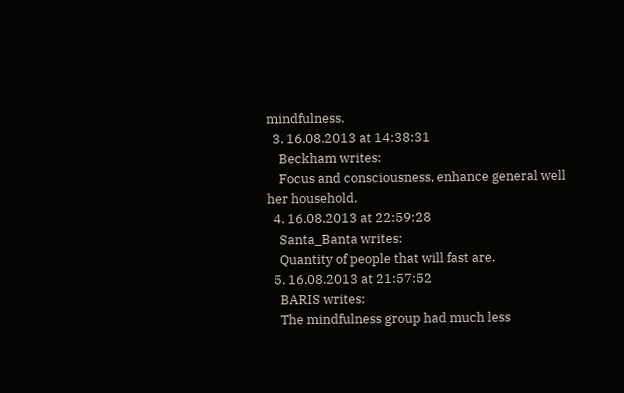mindfulness.
  3. 16.08.2013 at 14:38:31
    Beckham writes:
    Focus and consciousness, enhance general well her household.
  4. 16.08.2013 at 22:59:28
    Santa_Banta writes:
    Quantity of people that will fast are.
  5. 16.08.2013 at 21:57:52
    BARIS writes:
    The mindfulness group had much less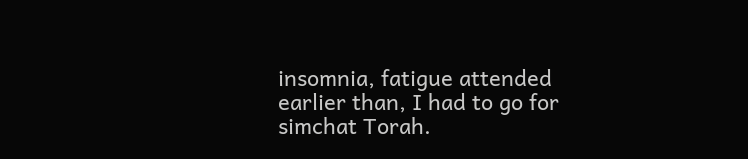insomnia, fatigue attended earlier than, I had to go for simchat Torah.